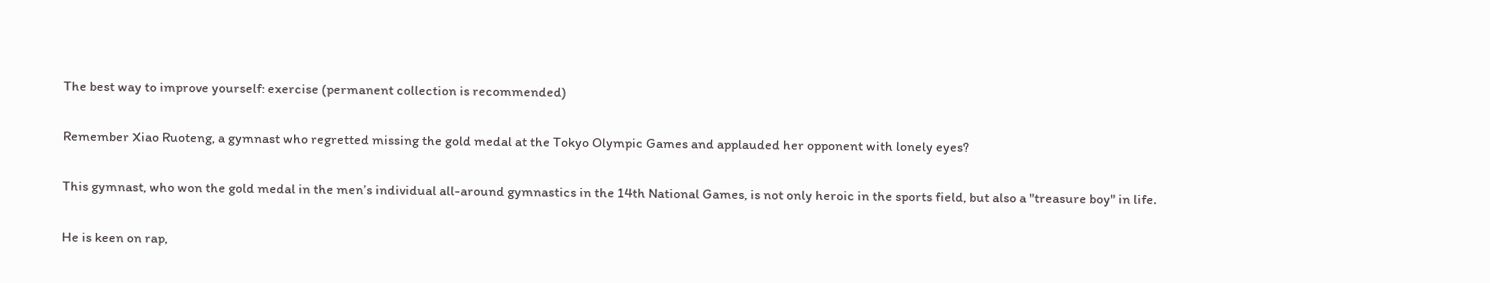The best way to improve yourself: exercise (permanent collection is recommended)

Remember Xiao Ruoteng, a gymnast who regretted missing the gold medal at the Tokyo Olympic Games and applauded her opponent with lonely eyes?

This gymnast, who won the gold medal in the men’s individual all-around gymnastics in the 14th National Games, is not only heroic in the sports field, but also a "treasure boy" in life.

He is keen on rap,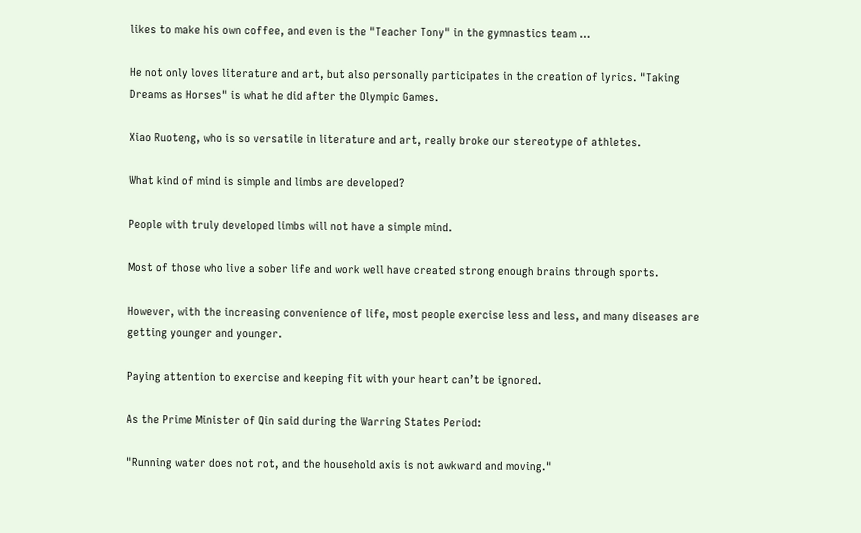likes to make his own coffee, and even is the "Teacher Tony" in the gymnastics team …

He not only loves literature and art, but also personally participates in the creation of lyrics. "Taking Dreams as Horses" is what he did after the Olympic Games.

Xiao Ruoteng, who is so versatile in literature and art, really broke our stereotype of athletes.

What kind of mind is simple and limbs are developed?

People with truly developed limbs will not have a simple mind.

Most of those who live a sober life and work well have created strong enough brains through sports.

However, with the increasing convenience of life, most people exercise less and less, and many diseases are getting younger and younger.

Paying attention to exercise and keeping fit with your heart can’t be ignored.

As the Prime Minister of Qin said during the Warring States Period:

"Running water does not rot, and the household axis is not awkward and moving."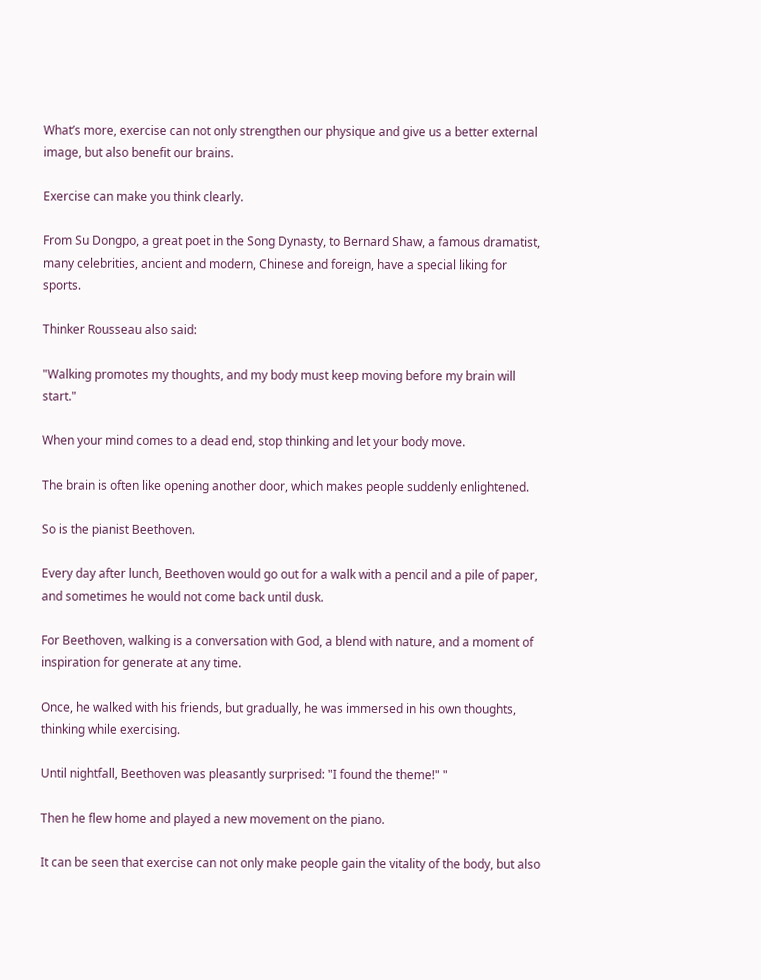What’s more, exercise can not only strengthen our physique and give us a better external image, but also benefit our brains.

Exercise can make you think clearly.

From Su Dongpo, a great poet in the Song Dynasty, to Bernard Shaw, a famous dramatist, many celebrities, ancient and modern, Chinese and foreign, have a special liking for sports.

Thinker Rousseau also said:

"Walking promotes my thoughts, and my body must keep moving before my brain will start."

When your mind comes to a dead end, stop thinking and let your body move.

The brain is often like opening another door, which makes people suddenly enlightened.

So is the pianist Beethoven.

Every day after lunch, Beethoven would go out for a walk with a pencil and a pile of paper, and sometimes he would not come back until dusk.

For Beethoven, walking is a conversation with God, a blend with nature, and a moment of inspiration for generate at any time.

Once, he walked with his friends, but gradually, he was immersed in his own thoughts, thinking while exercising.

Until nightfall, Beethoven was pleasantly surprised: "I found the theme!" "

Then he flew home and played a new movement on the piano.

It can be seen that exercise can not only make people gain the vitality of the body, but also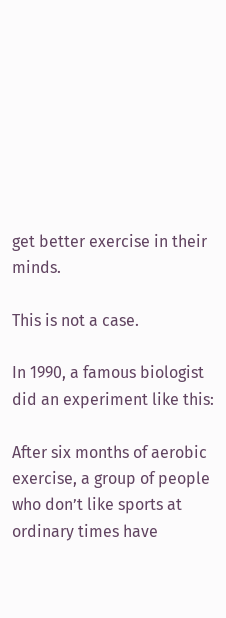get better exercise in their minds.

This is not a case.

In 1990, a famous biologist did an experiment like this:

After six months of aerobic exercise, a group of people who don’t like sports at ordinary times have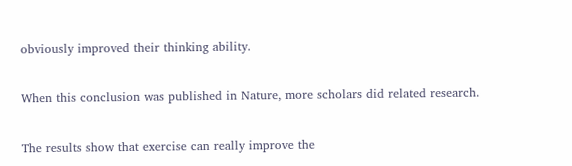obviously improved their thinking ability.

When this conclusion was published in Nature, more scholars did related research.

The results show that exercise can really improve the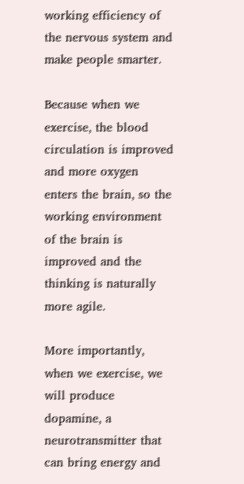working efficiency of the nervous system and make people smarter.

Because when we exercise, the blood circulation is improved and more oxygen enters the brain, so the working environment of the brain is improved and the thinking is naturally more agile.

More importantly, when we exercise, we will produce dopamine, a neurotransmitter that can bring energy and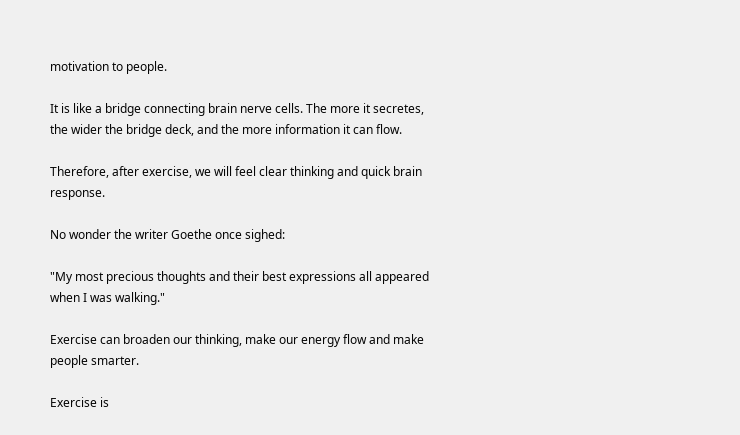motivation to people.

It is like a bridge connecting brain nerve cells. The more it secretes, the wider the bridge deck, and the more information it can flow.

Therefore, after exercise, we will feel clear thinking and quick brain response.

No wonder the writer Goethe once sighed:

"My most precious thoughts and their best expressions all appeared when I was walking."

Exercise can broaden our thinking, make our energy flow and make people smarter.

Exercise is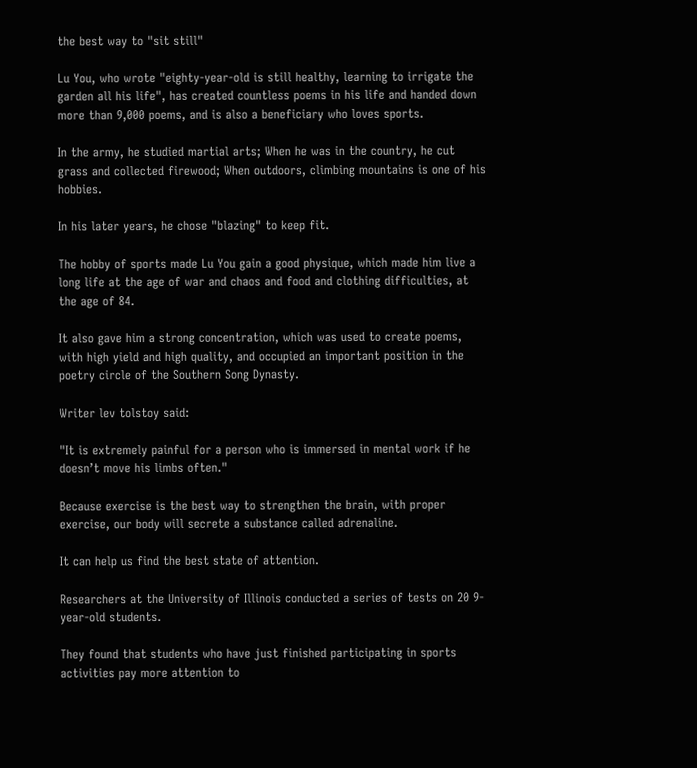the best way to "sit still"

Lu You, who wrote "eighty-year-old is still healthy, learning to irrigate the garden all his life", has created countless poems in his life and handed down more than 9,000 poems, and is also a beneficiary who loves sports.

In the army, he studied martial arts; When he was in the country, he cut grass and collected firewood; When outdoors, climbing mountains is one of his hobbies.

In his later years, he chose "blazing" to keep fit.

The hobby of sports made Lu You gain a good physique, which made him live a long life at the age of war and chaos and food and clothing difficulties, at the age of 84.

It also gave him a strong concentration, which was used to create poems, with high yield and high quality, and occupied an important position in the poetry circle of the Southern Song Dynasty.

Writer lev tolstoy said:

"It is extremely painful for a person who is immersed in mental work if he doesn’t move his limbs often."

Because exercise is the best way to strengthen the brain, with proper exercise, our body will secrete a substance called adrenaline.

It can help us find the best state of attention.

Researchers at the University of Illinois conducted a series of tests on 20 9-year-old students.

They found that students who have just finished participating in sports activities pay more attention to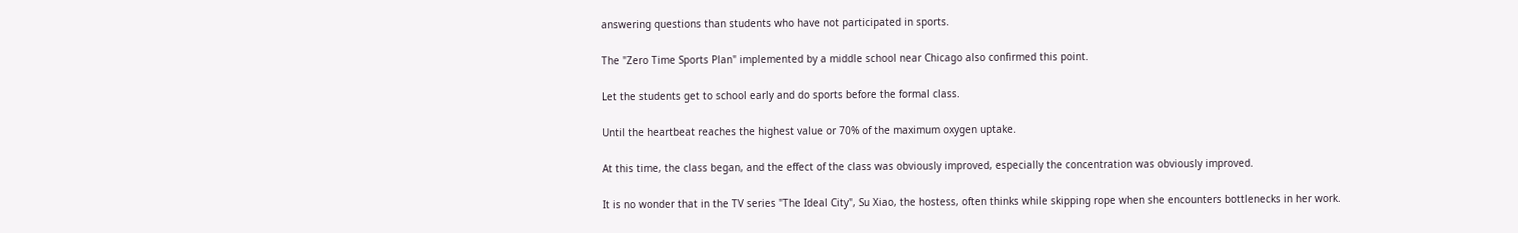answering questions than students who have not participated in sports.

The "Zero Time Sports Plan" implemented by a middle school near Chicago also confirmed this point.

Let the students get to school early and do sports before the formal class.

Until the heartbeat reaches the highest value or 70% of the maximum oxygen uptake.

At this time, the class began, and the effect of the class was obviously improved, especially the concentration was obviously improved.

It is no wonder that in the TV series "The Ideal City", Su Xiao, the hostess, often thinks while skipping rope when she encounters bottlenecks in her work.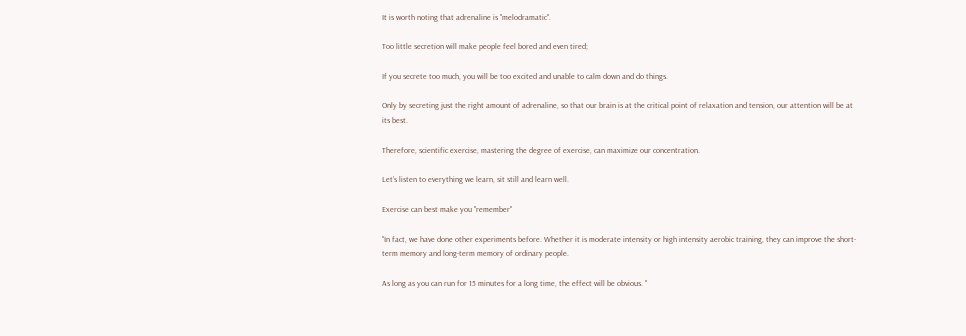It is worth noting that adrenaline is "melodramatic".

Too little secretion will make people feel bored and even tired;

If you secrete too much, you will be too excited and unable to calm down and do things.

Only by secreting just the right amount of adrenaline, so that our brain is at the critical point of relaxation and tension, our attention will be at its best.

Therefore, scientific exercise, mastering the degree of exercise, can maximize our concentration.

Let’s listen to everything we learn, sit still and learn well.

Exercise can best make you "remember"

"In fact, we have done other experiments before. Whether it is moderate intensity or high intensity aerobic training, they can improve the short-term memory and long-term memory of ordinary people.

As long as you can run for 15 minutes for a long time, the effect will be obvious. "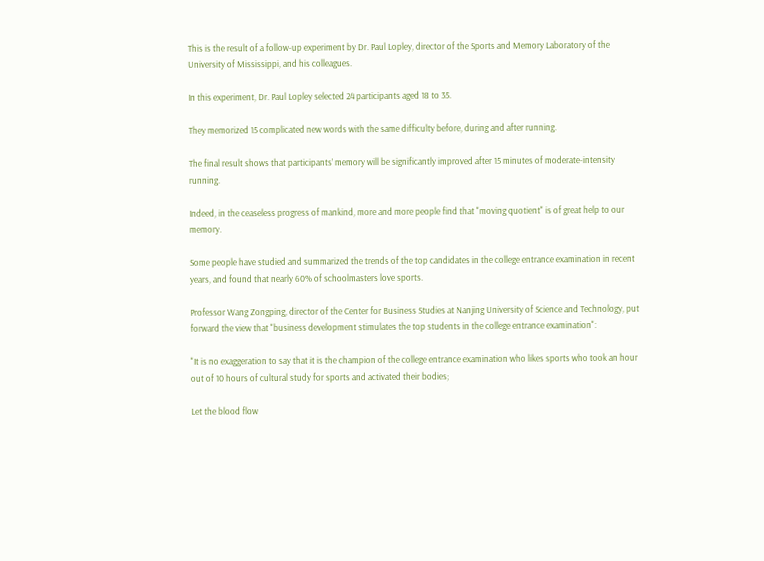This is the result of a follow-up experiment by Dr. Paul Lopley, director of the Sports and Memory Laboratory of the University of Mississippi, and his colleagues.

In this experiment, Dr. Paul Lopley selected 24 participants aged 18 to 35.

They memorized 15 complicated new words with the same difficulty before, during and after running.

The final result shows that participants’ memory will be significantly improved after 15 minutes of moderate-intensity running.

Indeed, in the ceaseless progress of mankind, more and more people find that "moving quotient" is of great help to our memory.

Some people have studied and summarized the trends of the top candidates in the college entrance examination in recent years, and found that nearly 60% of schoolmasters love sports.

Professor Wang Zongping, director of the Center for Business Studies at Nanjing University of Science and Technology, put forward the view that "business development stimulates the top students in the college entrance examination":

"It is no exaggeration to say that it is the champion of the college entrance examination who likes sports who took an hour out of 10 hours of cultural study for sports and activated their bodies;

Let the blood flow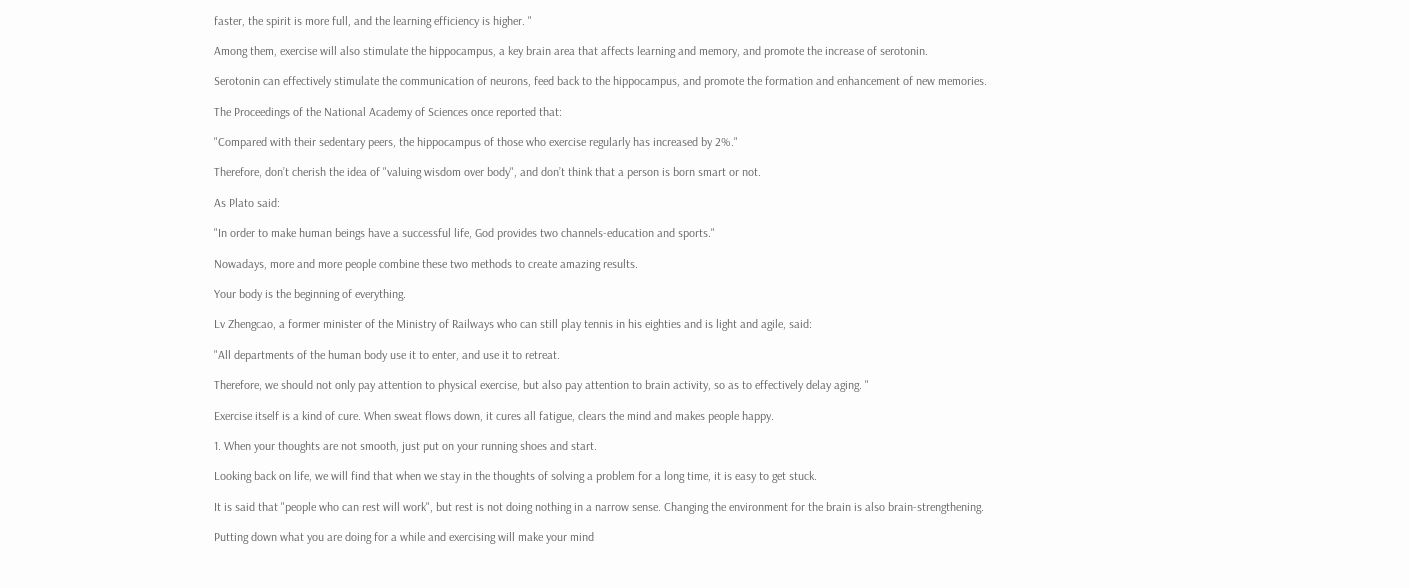faster, the spirit is more full, and the learning efficiency is higher. "

Among them, exercise will also stimulate the hippocampus, a key brain area that affects learning and memory, and promote the increase of serotonin.

Serotonin can effectively stimulate the communication of neurons, feed back to the hippocampus, and promote the formation and enhancement of new memories.

The Proceedings of the National Academy of Sciences once reported that:

"Compared with their sedentary peers, the hippocampus of those who exercise regularly has increased by 2%."

Therefore, don’t cherish the idea of "valuing wisdom over body", and don’t think that a person is born smart or not.

As Plato said:

"In order to make human beings have a successful life, God provides two channels-education and sports."

Nowadays, more and more people combine these two methods to create amazing results.

Your body is the beginning of everything.

Lv Zhengcao, a former minister of the Ministry of Railways who can still play tennis in his eighties and is light and agile, said:

"All departments of the human body use it to enter, and use it to retreat.

Therefore, we should not only pay attention to physical exercise, but also pay attention to brain activity, so as to effectively delay aging. "

Exercise itself is a kind of cure. When sweat flows down, it cures all fatigue, clears the mind and makes people happy.

1. When your thoughts are not smooth, just put on your running shoes and start.

Looking back on life, we will find that when we stay in the thoughts of solving a problem for a long time, it is easy to get stuck.

It is said that "people who can rest will work", but rest is not doing nothing in a narrow sense. Changing the environment for the brain is also brain-strengthening.

Putting down what you are doing for a while and exercising will make your mind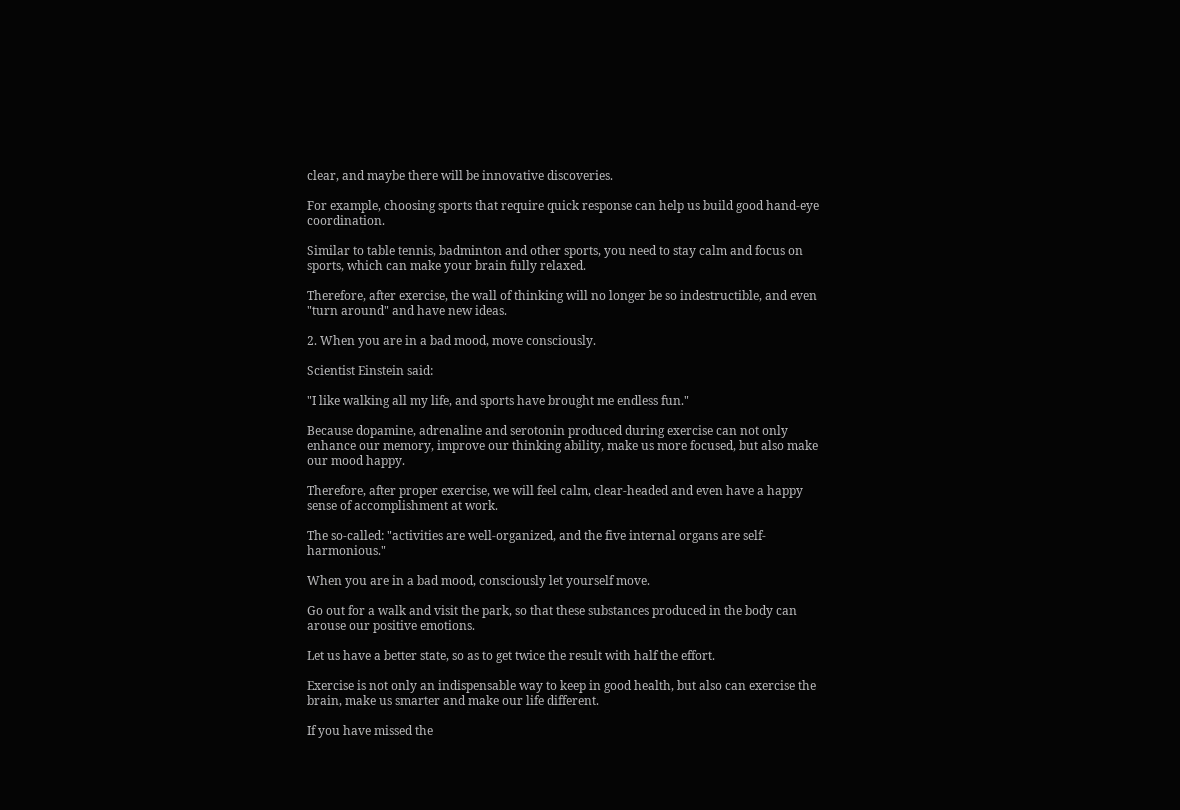clear, and maybe there will be innovative discoveries.

For example, choosing sports that require quick response can help us build good hand-eye coordination.

Similar to table tennis, badminton and other sports, you need to stay calm and focus on sports, which can make your brain fully relaxed.

Therefore, after exercise, the wall of thinking will no longer be so indestructible, and even "turn around" and have new ideas.

2. When you are in a bad mood, move consciously.

Scientist Einstein said:

"I like walking all my life, and sports have brought me endless fun."

Because dopamine, adrenaline and serotonin produced during exercise can not only enhance our memory, improve our thinking ability, make us more focused, but also make our mood happy.

Therefore, after proper exercise, we will feel calm, clear-headed and even have a happy sense of accomplishment at work.

The so-called: "activities are well-organized, and the five internal organs are self-harmonious."

When you are in a bad mood, consciously let yourself move.

Go out for a walk and visit the park, so that these substances produced in the body can arouse our positive emotions.

Let us have a better state, so as to get twice the result with half the effort.

Exercise is not only an indispensable way to keep in good health, but also can exercise the brain, make us smarter and make our life different.

If you have missed the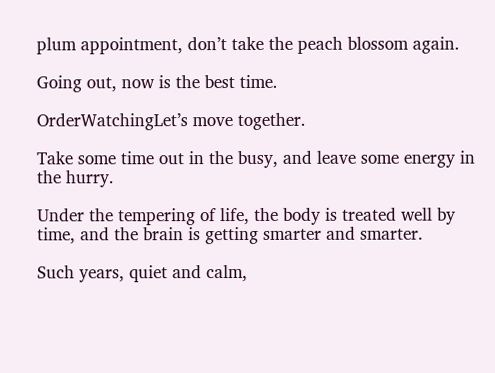plum appointment, don’t take the peach blossom again.

Going out, now is the best time.

OrderWatchingLet’s move together.

Take some time out in the busy, and leave some energy in the hurry.

Under the tempering of life, the body is treated well by time, and the brain is getting smarter and smarter.

Such years, quiet and calm,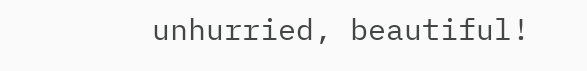unhurried, beautiful!